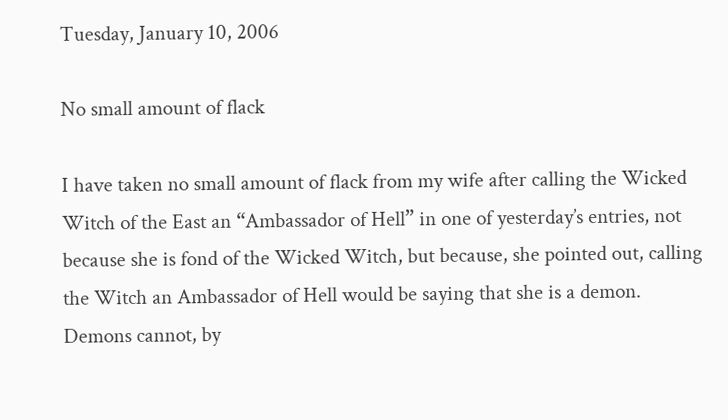Tuesday, January 10, 2006

No small amount of flack

I have taken no small amount of flack from my wife after calling the Wicked Witch of the East an “Ambassador of Hell” in one of yesterday’s entries, not because she is fond of the Wicked Witch, but because, she pointed out, calling the Witch an Ambassador of Hell would be saying that she is a demon. Demons cannot, by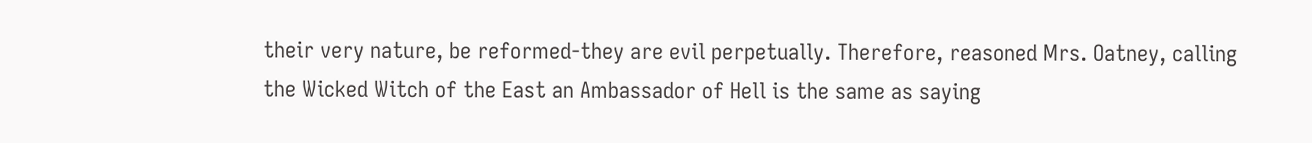their very nature, be reformed-they are evil perpetually. Therefore, reasoned Mrs. Oatney, calling the Wicked Witch of the East an Ambassador of Hell is the same as saying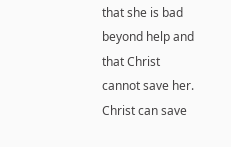that she is bad beyond help and that Christ cannot save her. Christ can save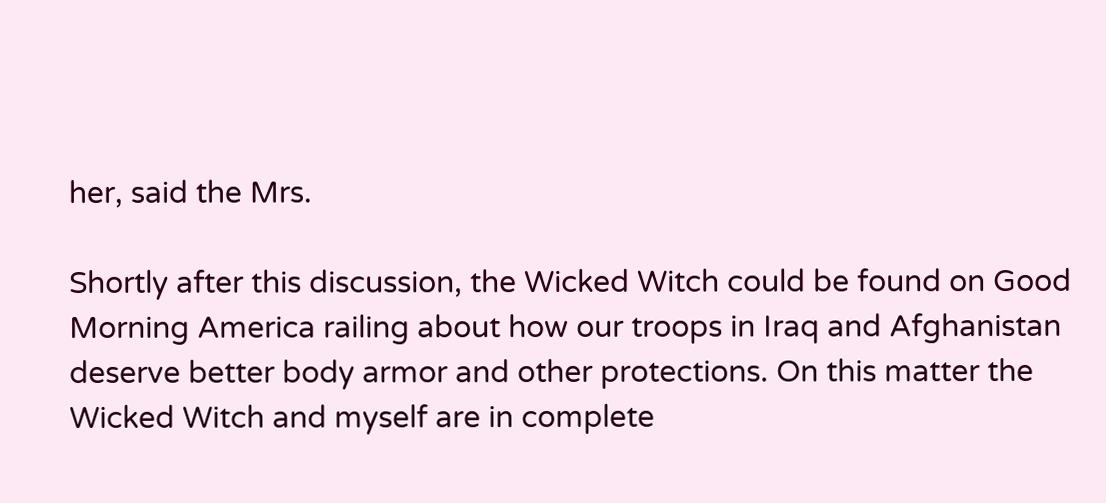her, said the Mrs.

Shortly after this discussion, the Wicked Witch could be found on Good Morning America railing about how our troops in Iraq and Afghanistan deserve better body armor and other protections. On this matter the Wicked Witch and myself are in complete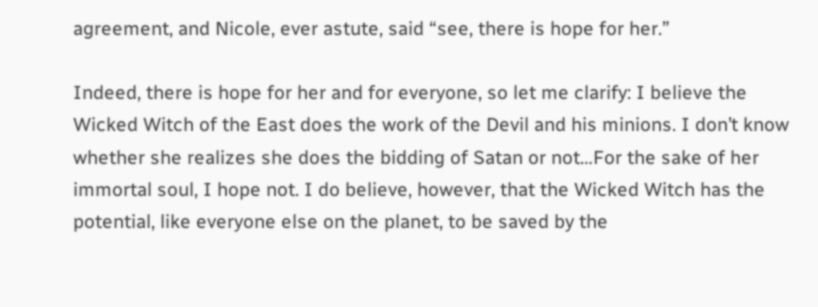agreement, and Nicole, ever astute, said “see, there is hope for her.”

Indeed, there is hope for her and for everyone, so let me clarify: I believe the Wicked Witch of the East does the work of the Devil and his minions. I don’t know whether she realizes she does the bidding of Satan or not…For the sake of her immortal soul, I hope not. I do believe, however, that the Wicked Witch has the potential, like everyone else on the planet, to be saved by the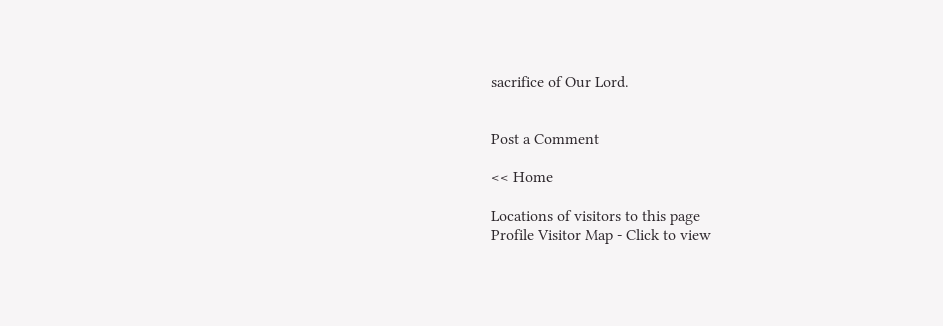sacrifice of Our Lord.


Post a Comment

<< Home

Locations of visitors to this page
Profile Visitor Map - Click to view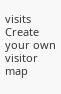visits
Create your own visitor map